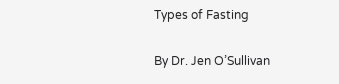Types of Fasting

By Dr. Jen O’Sullivan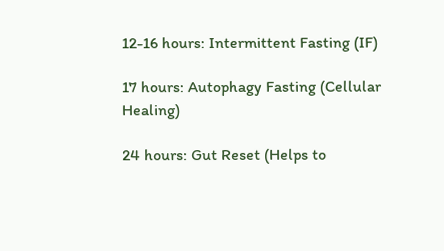12-16 hours: Intermittent Fasting (IF)

17 hours: Autophagy Fasting (Cellular Healing)

24 hours: Gut Reset (Helps to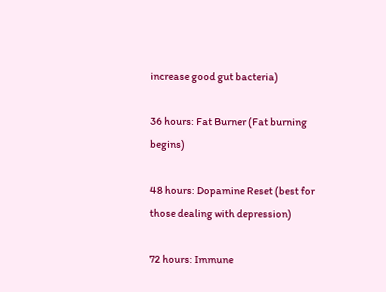increase good gut bacteria)

36 hours: Fat Burner (Fat burning begins)

48 hours: Dopamine Reset (best for those dealing with depression)

72 hours: Immune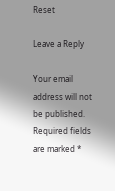Reset

Leave a Reply

Your email address will not be published. Required fields are marked *